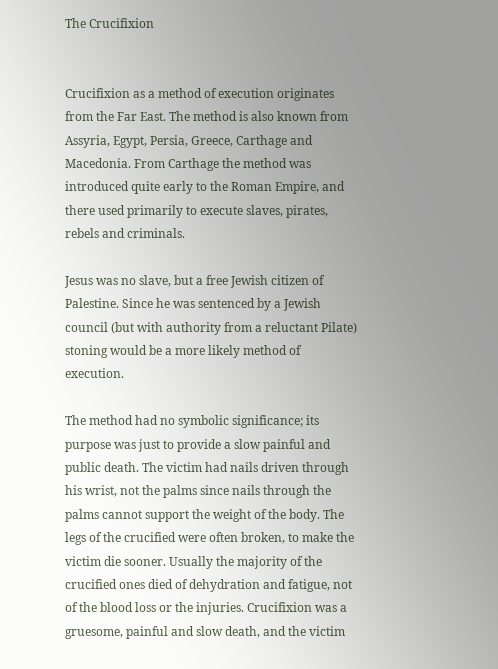The Crucifixion


Crucifixion as a method of execution originates from the Far East. The method is also known from Assyria, Egypt, Persia, Greece, Carthage and Macedonia. From Carthage the method was introduced quite early to the Roman Empire, and there used primarily to execute slaves, pirates, rebels and criminals.

Jesus was no slave, but a free Jewish citizen of Palestine. Since he was sentenced by a Jewish council (but with authority from a reluctant Pilate) stoning would be a more likely method of execution.

The method had no symbolic significance; its purpose was just to provide a slow painful and public death. The victim had nails driven through his wrist, not the palms since nails through the palms cannot support the weight of the body. The legs of the crucified were often broken, to make the victim die sooner. Usually the majority of the crucified ones died of dehydration and fatigue, not of the blood loss or the injuries. Crucifixion was a gruesome, painful and slow death, and the victim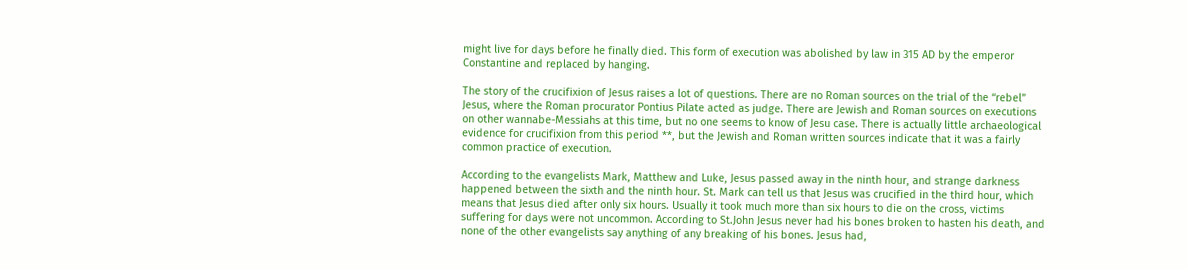might live for days before he finally died. This form of execution was abolished by law in 315 AD by the emperor Constantine and replaced by hanging.

The story of the crucifixion of Jesus raises a lot of questions. There are no Roman sources on the trial of the “rebel” Jesus, where the Roman procurator Pontius Pilate acted as judge. There are Jewish and Roman sources on executions on other wannabe-Messiahs at this time, but no one seems to know of Jesu case. There is actually little archaeological evidence for crucifixion from this period **, but the Jewish and Roman written sources indicate that it was a fairly common practice of execution.

According to the evangelists Mark, Matthew and Luke, Jesus passed away in the ninth hour, and strange darkness happened between the sixth and the ninth hour. St. Mark can tell us that Jesus was crucified in the third hour, which means that Jesus died after only six hours. Usually it took much more than six hours to die on the cross, victims suffering for days were not uncommon. According to St.John Jesus never had his bones broken to hasten his death, and none of the other evangelists say anything of any breaking of his bones. Jesus had,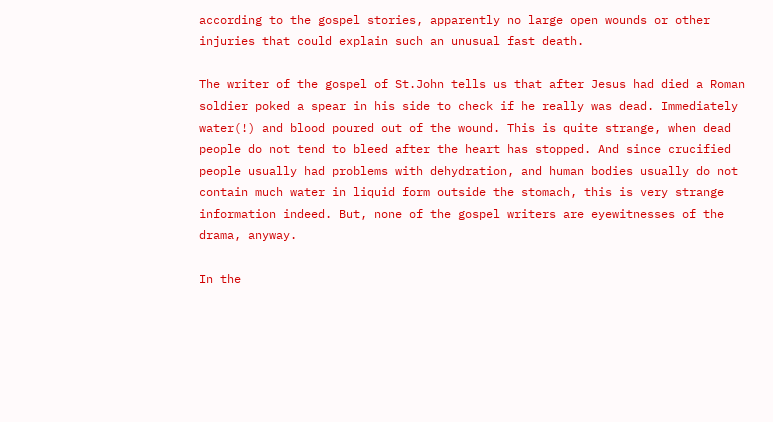according to the gospel stories, apparently no large open wounds or other injuries that could explain such an unusual fast death.

The writer of the gospel of St.John tells us that after Jesus had died a Roman soldier poked a spear in his side to check if he really was dead. Immediately water(!) and blood poured out of the wound. This is quite strange, when dead people do not tend to bleed after the heart has stopped. And since crucified people usually had problems with dehydration, and human bodies usually do not contain much water in liquid form outside the stomach, this is very strange information indeed. But, none of the gospel writers are eyewitnesses of the drama, anyway.

In the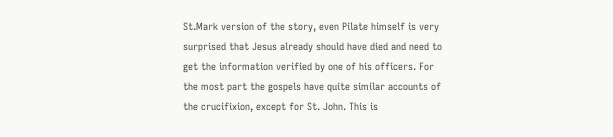St.Mark version of the story, even Pilate himself is very surprised that Jesus already should have died and need to get the information verified by one of his officers. For the most part the gospels have quite similar accounts of the crucifixion, except for St. John. This is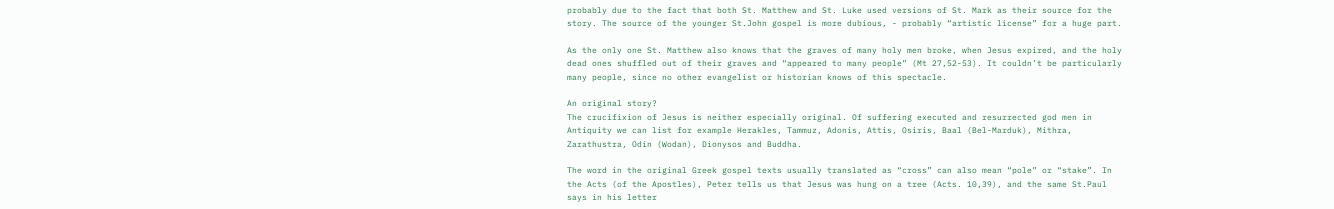probably due to the fact that both St. Matthew and St. Luke used versions of St. Mark as their source for the story. The source of the younger St.John gospel is more dubious, - probably “artistic license” for a huge part.

As the only one St. Matthew also knows that the graves of many holy men broke, when Jesus expired, and the holy dead ones shuffled out of their graves and “appeared to many people” (Mt 27,52-53). It couldn’t be particularly many people, since no other evangelist or historian knows of this spectacle.

An original story?
The crucifixion of Jesus is neither especially original. Of suffering executed and resurrected god men in Antiquity we can list for example Herakles, Tammuz, Adonis, Attis, Osiris, Baal (Bel-Marduk), Mithra, Zarathustra, Odin (Wodan), Dionysos and Buddha.

The word in the original Greek gospel texts usually translated as “cross” can also mean “pole” or “stake”. In the Acts (of the Apostles), Peter tells us that Jesus was hung on a tree (Acts. 10,39), and the same St.Paul says in his letter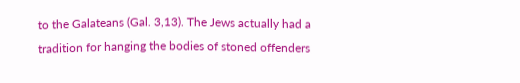to the Galateans (Gal. 3,13). The Jews actually had a tradition for hanging the bodies of stoned offenders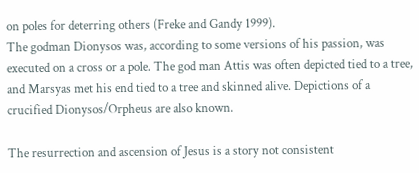on poles for deterring others (Freke and Gandy 1999).
The godman Dionysos was, according to some versions of his passion, was executed on a cross or a pole. The god man Attis was often depicted tied to a tree, and Marsyas met his end tied to a tree and skinned alive. Depictions of a crucified Dionysos/Orpheus are also known.

The resurrection and ascension of Jesus is a story not consistent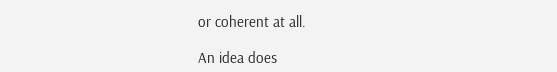or coherent at all.

An idea does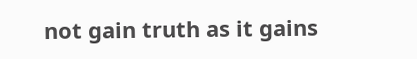not gain truth as it gains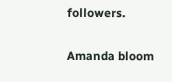followers.

Amanda bloom